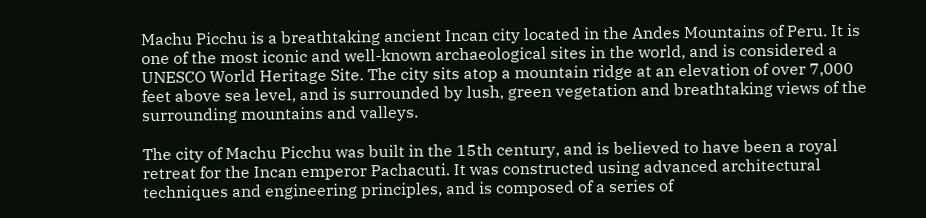Machu Picchu is a breathtaking ancient Incan city located in the Andes Mountains of Peru. It is one of the most iconic and well-known archaeological sites in the world, and is considered a UNESCO World Heritage Site. The city sits atop a mountain ridge at an elevation of over 7,000 feet above sea level, and is surrounded by lush, green vegetation and breathtaking views of the surrounding mountains and valleys.

The city of Machu Picchu was built in the 15th century, and is believed to have been a royal retreat for the Incan emperor Pachacuti. It was constructed using advanced architectural techniques and engineering principles, and is composed of a series of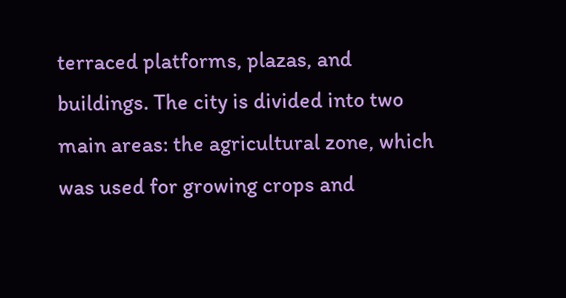terraced platforms, plazas, and buildings. The city is divided into two main areas: the agricultural zone, which was used for growing crops and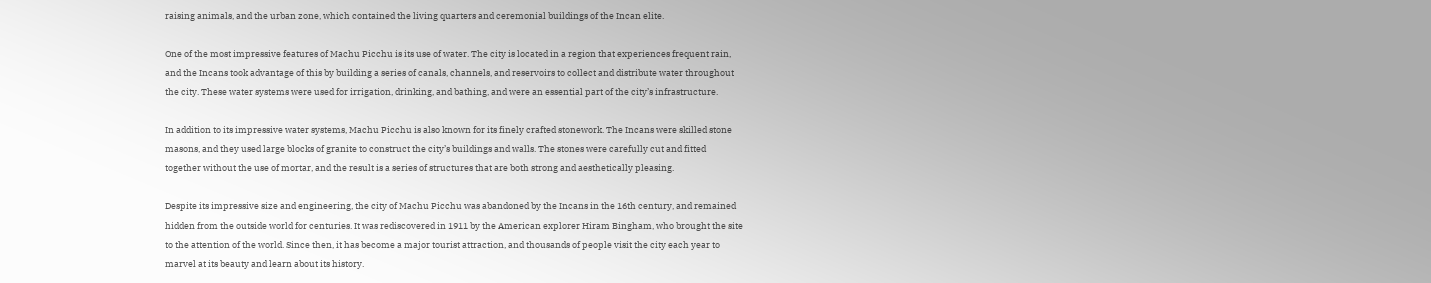raising animals, and the urban zone, which contained the living quarters and ceremonial buildings of the Incan elite.

One of the most impressive features of Machu Picchu is its use of water. The city is located in a region that experiences frequent rain, and the Incans took advantage of this by building a series of canals, channels, and reservoirs to collect and distribute water throughout the city. These water systems were used for irrigation, drinking, and bathing, and were an essential part of the city’s infrastructure.

In addition to its impressive water systems, Machu Picchu is also known for its finely crafted stonework. The Incans were skilled stone masons, and they used large blocks of granite to construct the city’s buildings and walls. The stones were carefully cut and fitted together without the use of mortar, and the result is a series of structures that are both strong and aesthetically pleasing.

Despite its impressive size and engineering, the city of Machu Picchu was abandoned by the Incans in the 16th century, and remained hidden from the outside world for centuries. It was rediscovered in 1911 by the American explorer Hiram Bingham, who brought the site to the attention of the world. Since then, it has become a major tourist attraction, and thousands of people visit the city each year to marvel at its beauty and learn about its history.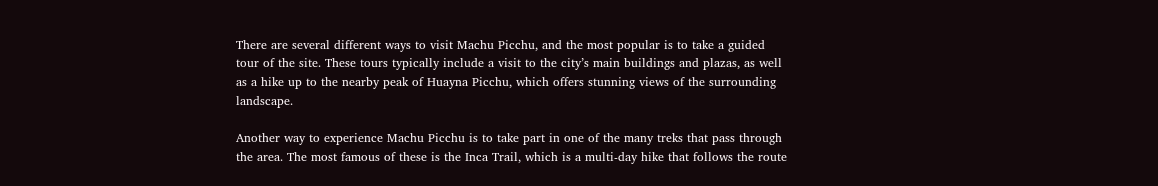There are several different ways to visit Machu Picchu, and the most popular is to take a guided tour of the site. These tours typically include a visit to the city’s main buildings and plazas, as well as a hike up to the nearby peak of Huayna Picchu, which offers stunning views of the surrounding landscape.

Another way to experience Machu Picchu is to take part in one of the many treks that pass through the area. The most famous of these is the Inca Trail, which is a multi-day hike that follows the route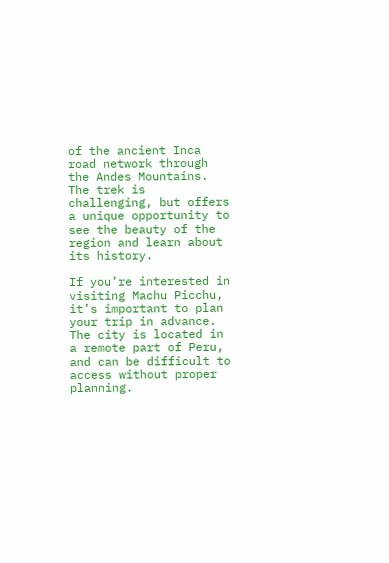of the ancient Inca road network through the Andes Mountains. The trek is challenging, but offers a unique opportunity to see the beauty of the region and learn about its history.

If you’re interested in visiting Machu Picchu, it’s important to plan your trip in advance. The city is located in a remote part of Peru, and can be difficult to access without proper planning.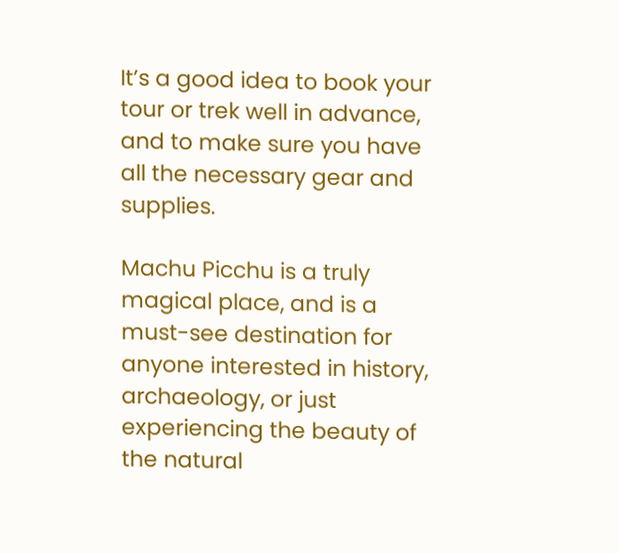It’s a good idea to book your tour or trek well in advance, and to make sure you have all the necessary gear and supplies.

Machu Picchu is a truly magical place, and is a must-see destination for anyone interested in history, archaeology, or just experiencing the beauty of the natural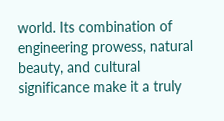world. Its combination of engineering prowess, natural beauty, and cultural significance make it a truly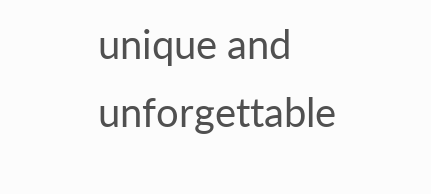unique and unforgettable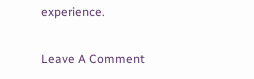experience.

Leave A Comment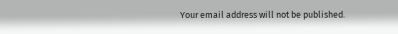Your email address will not be published.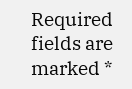Required fields are marked *